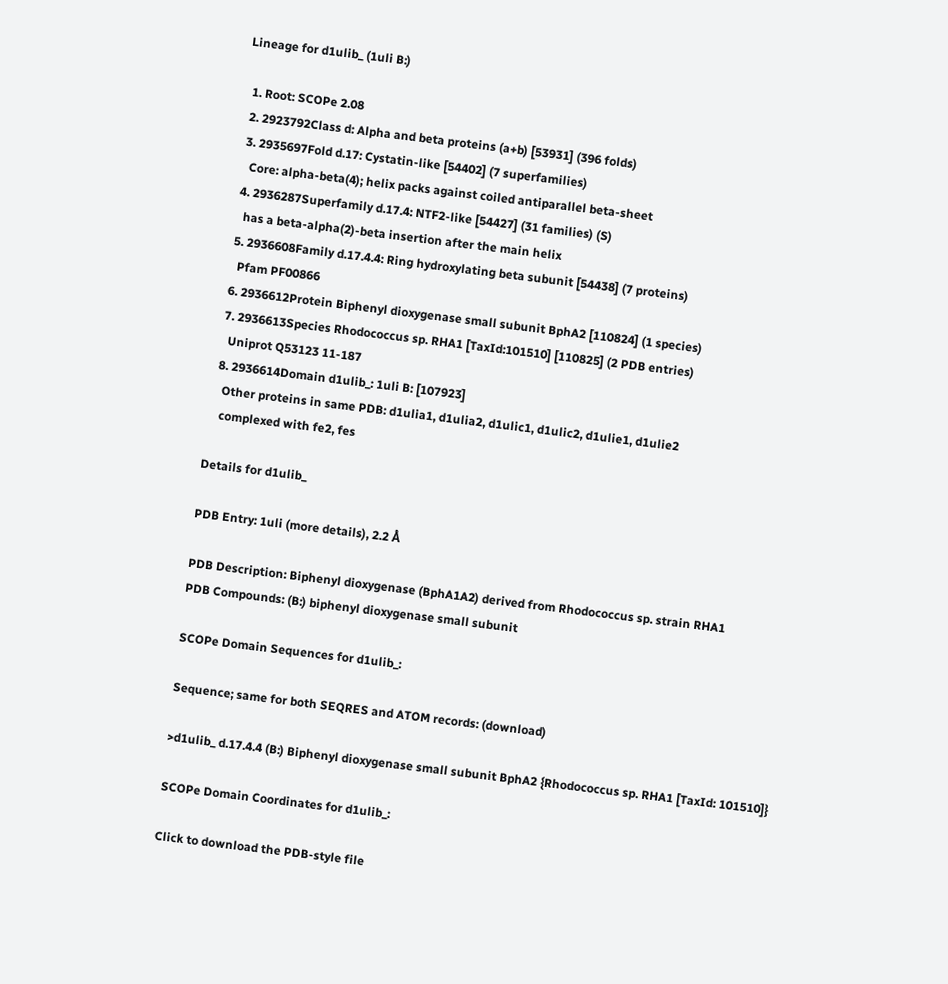Lineage for d1ulib_ (1uli B:)

  1. Root: SCOPe 2.08
  2. 2923792Class d: Alpha and beta proteins (a+b) [53931] (396 folds)
  3. 2935697Fold d.17: Cystatin-like [54402] (7 superfamilies)
    Core: alpha-beta(4); helix packs against coiled antiparallel beta-sheet
  4. 2936287Superfamily d.17.4: NTF2-like [54427] (31 families) (S)
    has a beta-alpha(2)-beta insertion after the main helix
  5. 2936608Family d.17.4.4: Ring hydroxylating beta subunit [54438] (7 proteins)
    Pfam PF00866
  6. 2936612Protein Biphenyl dioxygenase small subunit BphA2 [110824] (1 species)
  7. 2936613Species Rhodococcus sp. RHA1 [TaxId:101510] [110825] (2 PDB entries)
    Uniprot Q53123 11-187
  8. 2936614Domain d1ulib_: 1uli B: [107923]
    Other proteins in same PDB: d1ulia1, d1ulia2, d1ulic1, d1ulic2, d1ulie1, d1ulie2
    complexed with fe2, fes

Details for d1ulib_

PDB Entry: 1uli (more details), 2.2 Å

PDB Description: Biphenyl dioxygenase (BphA1A2) derived from Rhodococcus sp. strain RHA1
PDB Compounds: (B:) biphenyl dioxygenase small subunit

SCOPe Domain Sequences for d1ulib_:

Sequence; same for both SEQRES and ATOM records: (download)

>d1ulib_ d.17.4.4 (B:) Biphenyl dioxygenase small subunit BphA2 {Rhodococcus sp. RHA1 [TaxId: 101510]}

SCOPe Domain Coordinates for d1ulib_:

Click to download the PDB-style file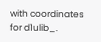with coordinates for d1ulib_.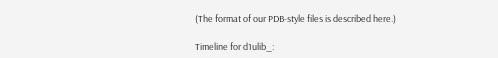(The format of our PDB-style files is described here.)

Timeline for d1ulib_: